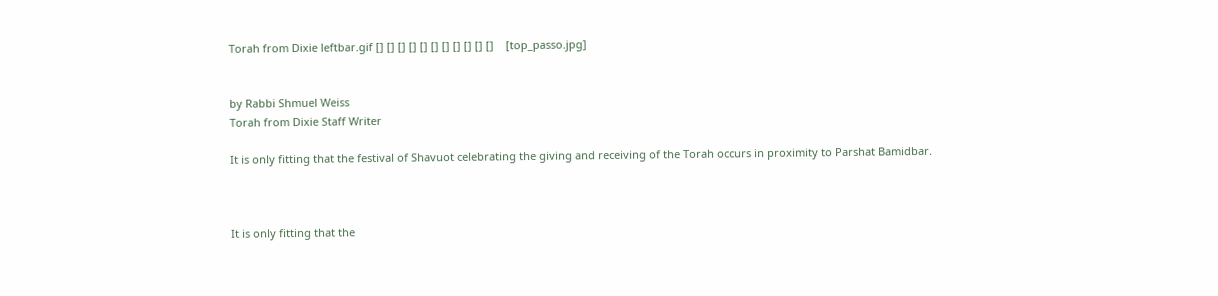Torah from Dixie leftbar.gif [] [] [] [] [] [] [] [] [] [] []    [top_passo.jpg]


by Rabbi Shmuel Weiss
Torah from Dixie Staff Writer

It is only fitting that the festival of Shavuot celebrating the giving and receiving of the Torah occurs in proximity to Parshat Bamidbar.



It is only fitting that the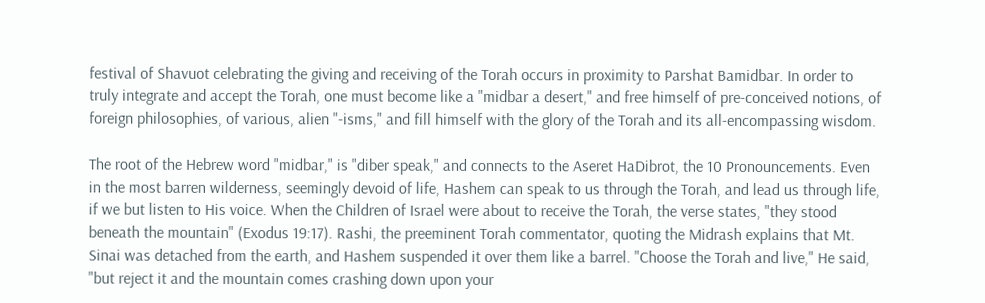festival of Shavuot celebrating the giving and receiving of the Torah occurs in proximity to Parshat Bamidbar. In order to truly integrate and accept the Torah, one must become like a "midbar a desert," and free himself of pre-conceived notions, of foreign philosophies, of various, alien "-isms," and fill himself with the glory of the Torah and its all-encompassing wisdom.

The root of the Hebrew word "midbar," is "diber speak," and connects to the Aseret HaDibrot, the 10 Pronouncements. Even in the most barren wilderness, seemingly devoid of life, Hashem can speak to us through the Torah, and lead us through life, if we but listen to His voice. When the Children of Israel were about to receive the Torah, the verse states, "they stood beneath the mountain" (Exodus 19:17). Rashi, the preeminent Torah commentator, quoting the Midrash explains that Mt. Sinai was detached from the earth, and Hashem suspended it over them like a barrel. "Choose the Torah and live," He said, "but reject it and the mountain comes crashing down upon your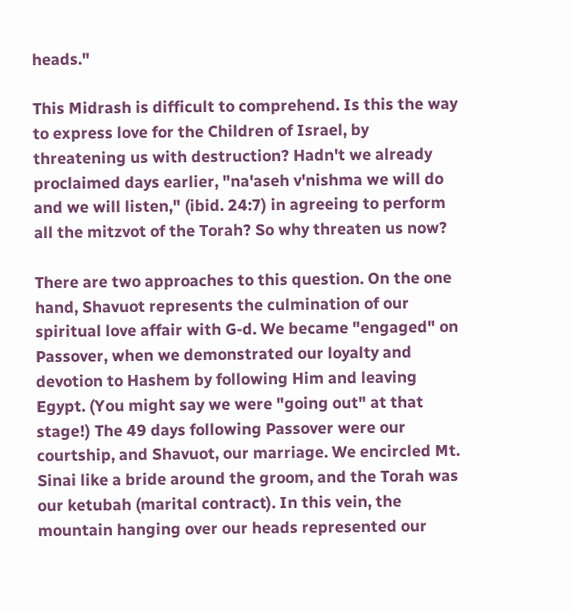heads."

This Midrash is difficult to comprehend. Is this the way to express love for the Children of Israel, by threatening us with destruction? Hadn't we already proclaimed days earlier, "na'aseh v'nishma we will do and we will listen," (ibid. 24:7) in agreeing to perform all the mitzvot of the Torah? So why threaten us now?

There are two approaches to this question. On the one hand, Shavuot represents the culmination of our spiritual love affair with G-d. We became "engaged" on Passover, when we demonstrated our loyalty and devotion to Hashem by following Him and leaving Egypt. (You might say we were "going out" at that stage!) The 49 days following Passover were our courtship, and Shavuot, our marriage. We encircled Mt. Sinai like a bride around the groom, and the Torah was our ketubah (marital contract). In this vein, the mountain hanging over our heads represented our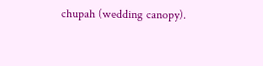chupah (wedding canopy).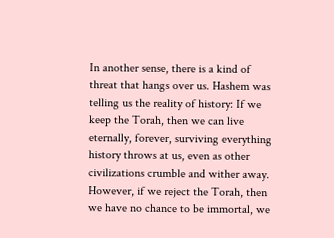In another sense, there is a kind of threat that hangs over us. Hashem was telling us the reality of history: If we keep the Torah, then we can live eternally, forever, surviving everything history throws at us, even as other civilizations crumble and wither away. However, if we reject the Torah, then we have no chance to be immortal, we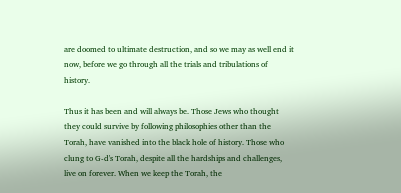are doomed to ultimate destruction, and so we may as well end it now, before we go through all the trials and tribulations of history.

Thus it has been and will always be. Those Jews who thought they could survive by following philosophies other than the Torah, have vanished into the black hole of history. Those who clung to G-d's Torah, despite all the hardships and challenges, live on forever. When we keep the Torah, the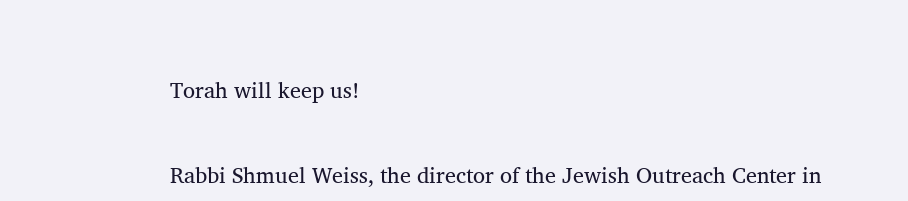Torah will keep us!


Rabbi Shmuel Weiss, the director of the Jewish Outreach Center in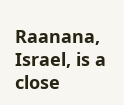Raanana, Israel, is a close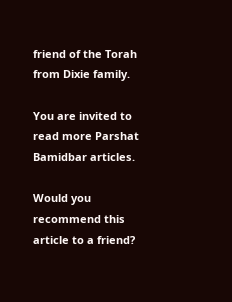friend of the Torah from Dixie family.

You are invited to read more Parshat Bamidbar articles.

Would you recommend this article to a friend?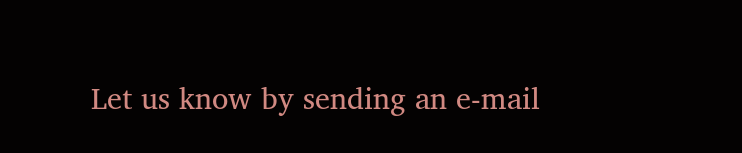Let us know by sending an e-mail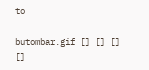to

butombar.gif [] [] [] []